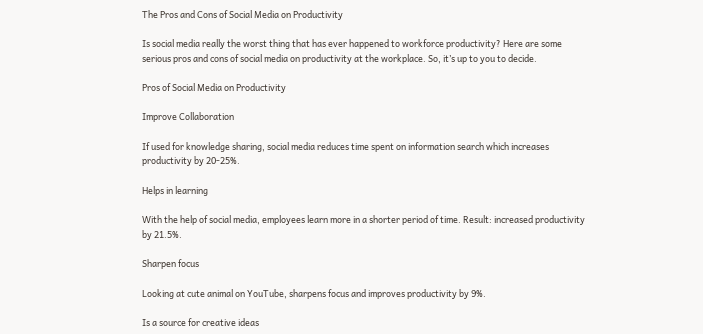The Pros and Cons of Social Media on Productivity

Is social media really the worst thing that has ever happened to workforce productivity? Here are some serious pros and cons of social media on productivity at the workplace. So, it’s up to you to decide.

Pros of Social Media on Productivity

Improve Collaboration

If used for knowledge sharing, social media reduces time spent on information search which increases productivity by 20-25%.

Helps in learning

With the help of social media, employees learn more in a shorter period of time. Result: increased productivity by 21.5%.

Sharpen focus

Looking at cute animal on YouTube, sharpens focus and improves productivity by 9%.

Is a source for creative ideas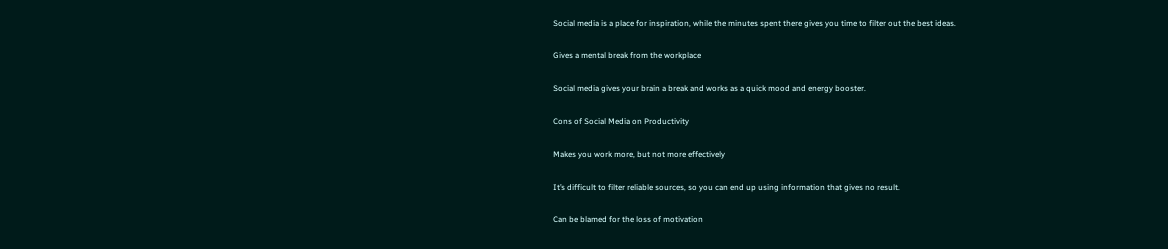Social media is a place for inspiration, while the minutes spent there gives you time to filter out the best ideas.

Gives a mental break from the workplace

Social media gives your brain a break and works as a quick mood and energy booster.

Cons of Social Media on Productivity

Makes you work more, but not more effectively

It’s difficult to filter reliable sources, so you can end up using information that gives no result.

Can be blamed for the loss of motivation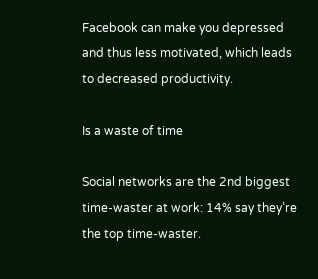Facebook can make you depressed and thus less motivated, which leads to decreased productivity.

Is a waste of time

Social networks are the 2nd biggest time-waster at work: 14% say they’re the top time-waster.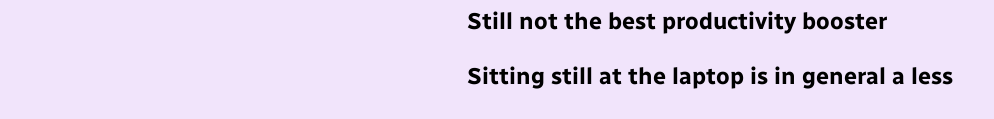Still not the best productivity booster

Sitting still at the laptop is in general a less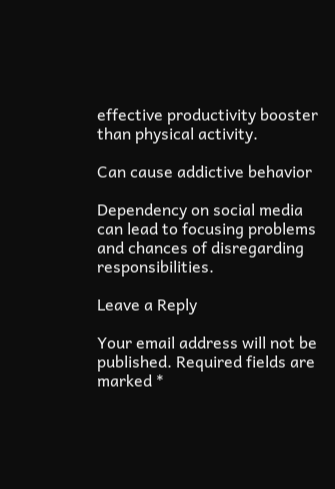effective productivity booster than physical activity.

Can cause addictive behavior

Dependency on social media can lead to focusing problems and chances of disregarding responsibilities.

Leave a Reply

Your email address will not be published. Required fields are marked *